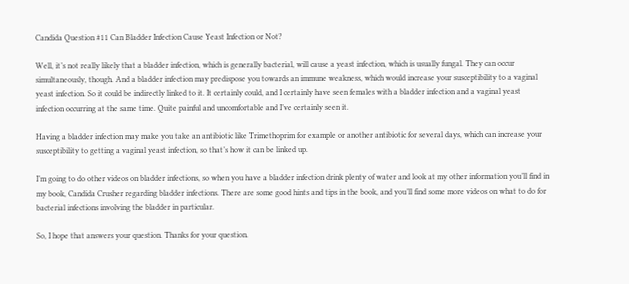Candida Question #11 Can Bladder Infection Cause Yeast Infection or Not?

Well, it’s not really likely that a bladder infection, which is generally bacterial, will cause a yeast infection, which is usually fungal. They can occur simultaneously, though. And a bladder infection may predispose you towards an immune weakness, which would increase your susceptibility to a vaginal yeast infection. So it could be indirectly linked to it. It certainly could, and I certainly have seen females with a bladder infection and a vaginal yeast infection occurring at the same time. Quite painful and uncomfortable and I’ve certainly seen it.

Having a bladder infection may make you take an antibiotic like Trimethoprim for example or another antibiotic for several days, which can increase your susceptibility to getting a vaginal yeast infection, so that’s how it can be linked up.

I’m going to do other videos on bladder infections, so when you have a bladder infection drink plenty of water and look at my other information you’ll find in my book, Candida Crusher regarding bladder infections. There are some good hints and tips in the book, and you’ll find some more videos on what to do for bacterial infections involving the bladder in particular.

So, I hope that answers your question. Thanks for your question.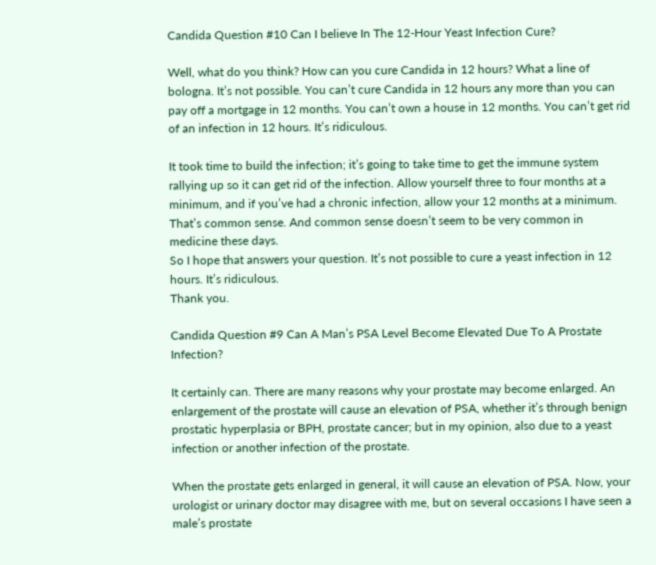Candida Question #10 Can I believe In The 12-Hour Yeast Infection Cure?

Well, what do you think? How can you cure Candida in 12 hours? What a line of bologna. It’s not possible. You can’t cure Candida in 12 hours any more than you can pay off a mortgage in 12 months. You can’t own a house in 12 months. You can’t get rid of an infection in 12 hours. It’s ridiculous.

It took time to build the infection; it’s going to take time to get the immune system rallying up so it can get rid of the infection. Allow yourself three to four months at a minimum, and if you’ve had a chronic infection, allow your 12 months at a minimum. That’s common sense. And common sense doesn’t seem to be very common in medicine these days.
So I hope that answers your question. It’s not possible to cure a yeast infection in 12 hours. It’s ridiculous.
Thank you.

Candida Question #9 Can A Man’s PSA Level Become Elevated Due To A Prostate Infection?

It certainly can. There are many reasons why your prostate may become enlarged. An enlargement of the prostate will cause an elevation of PSA, whether it’s through benign prostatic hyperplasia or BPH, prostate cancer; but in my opinion, also due to a yeast infection or another infection of the prostate.

When the prostate gets enlarged in general, it will cause an elevation of PSA. Now, your urologist or urinary doctor may disagree with me, but on several occasions I have seen a male’s prostate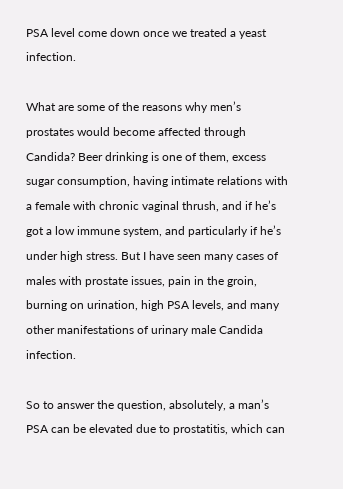PSA level come down once we treated a yeast infection.

What are some of the reasons why men’s prostates would become affected through Candida? Beer drinking is one of them, excess sugar consumption, having intimate relations with a female with chronic vaginal thrush, and if he’s got a low immune system, and particularly if he’s under high stress. But I have seen many cases of males with prostate issues, pain in the groin, burning on urination, high PSA levels, and many other manifestations of urinary male Candida infection.

So to answer the question, absolutely, a man’s PSA can be elevated due to prostatitis, which can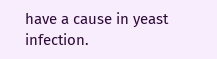have a cause in yeast infection.